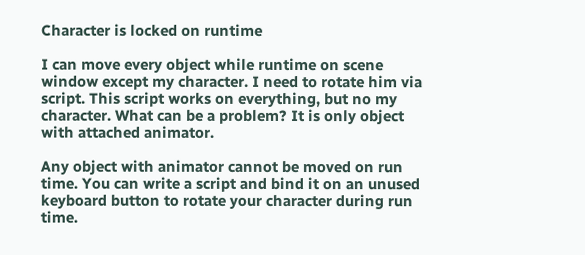Character is locked on runtime

I can move every object while runtime on scene window except my character. I need to rotate him via script. This script works on everything, but no my character. What can be a problem? It is only object with attached animator.

Any object with animator cannot be moved on run time. You can write a script and bind it on an unused keyboard button to rotate your character during run time.